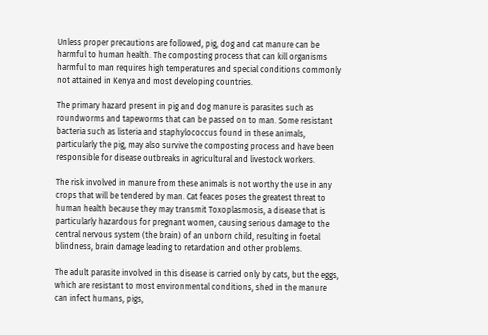Unless proper precautions are followed, pig, dog and cat manure can be harmful to human health. The composting process that can kill organisms harmful to man requires high temperatures and special conditions commonly not attained in Kenya and most developing countries.

The primary hazard present in pig and dog manure is parasites such as roundworms and tapeworms that can be passed on to man. Some resistant bacteria such as listeria and staphylococcus found in these animals, particularly the pig, may also survive the composting process and have been responsible for disease outbreaks in agricultural and livestock workers.

The risk involved in manure from these animals is not worthy the use in any crops that will be tendered by man. Cat feaces poses the greatest threat to human health because they may transmit Toxoplasmosis, a disease that is particularly hazardous for pregnant women, causing serious damage to the central nervous system (the brain) of an unborn child, resulting in foetal blindness, brain damage leading to retardation and other problems.

The adult parasite involved in this disease is carried only by cats, but the eggs, which are resistant to most environmental conditions, shed in the manure can infect humans, pigs,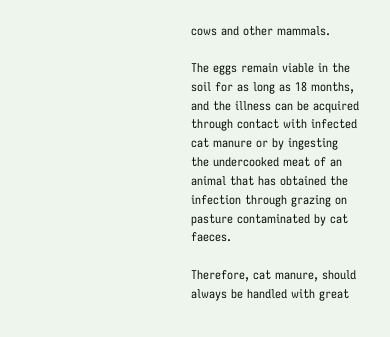cows and other mammals.

The eggs remain viable in the soil for as long as 18 months, and the illness can be acquired through contact with infected cat manure or by ingesting the undercooked meat of an animal that has obtained the infection through grazing on pasture contaminated by cat faeces.

Therefore, cat manure, should always be handled with great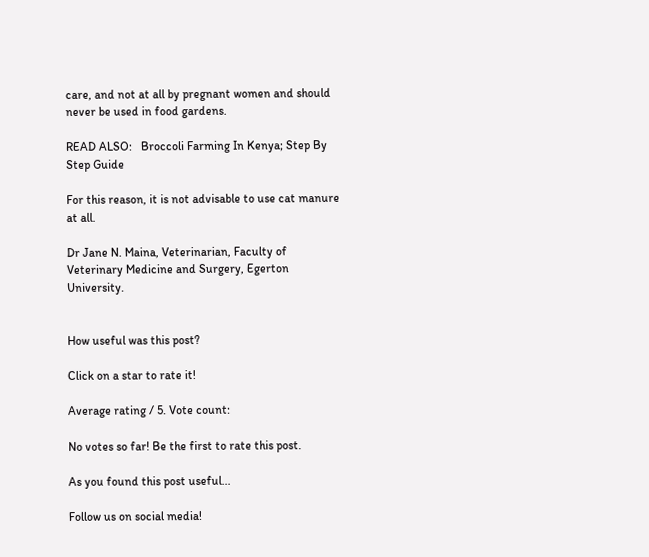care, and not at all by pregnant women and should never be used in food gardens.

READ ALSO:   Broccoli Farming In Kenya; Step By Step Guide

For this reason, it is not advisable to use cat manure at all.

Dr Jane N. Maina, Veterinarian, Faculty of Veterinary Medicine and Surgery, Egerton University.


How useful was this post?

Click on a star to rate it!

Average rating / 5. Vote count:

No votes so far! Be the first to rate this post.

As you found this post useful...

Follow us on social media!